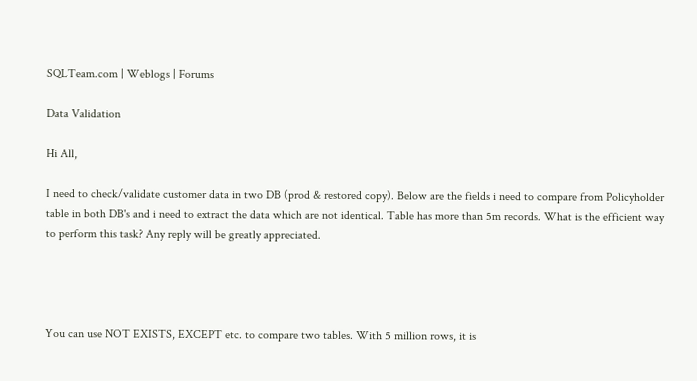SQLTeam.com | Weblogs | Forums

Data Validation

Hi All,

I need to check/validate customer data in two DB (prod & restored copy). Below are the fields i need to compare from Policyholder table in both DB's and i need to extract the data which are not identical. Table has more than 5m records. What is the efficient way to perform this task? Any reply will be greatly appreciated.




You can use NOT EXISTS, EXCEPT etc. to compare two tables. With 5 million rows, it is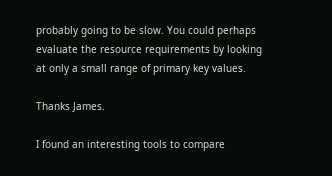probably going to be slow. You could perhaps evaluate the resource requirements by looking at only a small range of primary key values.

Thanks James.

I found an interesting tools to compare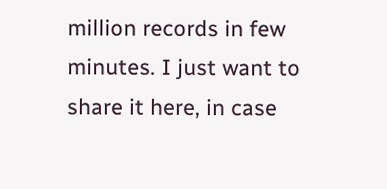million records in few minutes. I just want to share it here, in case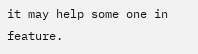it may help some one in feature.